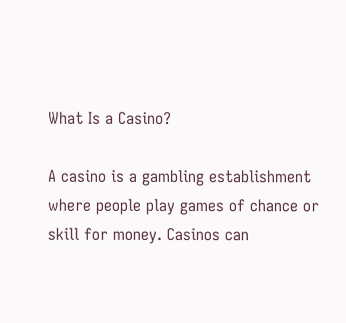What Is a Casino?

A casino is a gambling establishment where people play games of chance or skill for money. Casinos can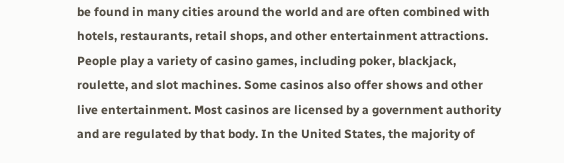be found in many cities around the world and are often combined with hotels, restaurants, retail shops, and other entertainment attractions. People play a variety of casino games, including poker, blackjack, roulette, and slot machines. Some casinos also offer shows and other live entertainment. Most casinos are licensed by a government authority and are regulated by that body. In the United States, the majority of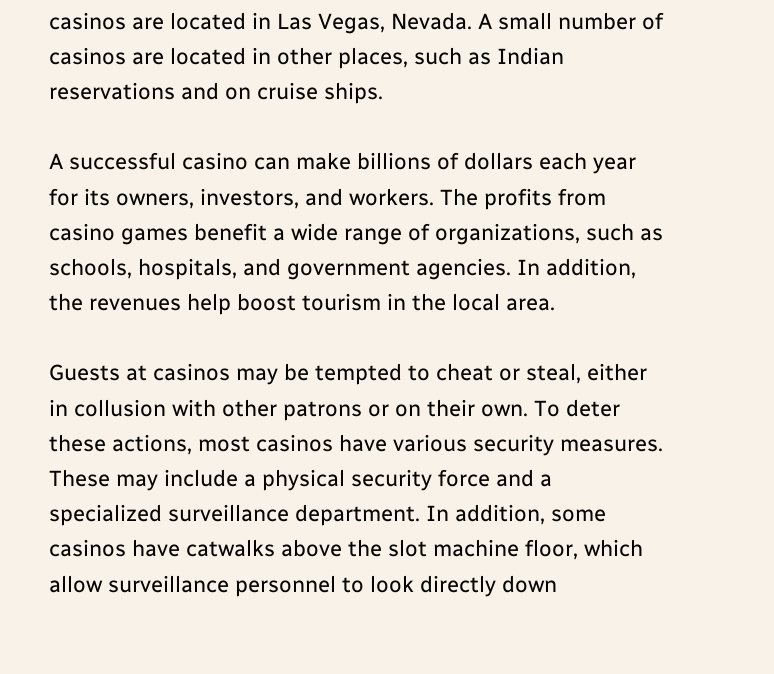casinos are located in Las Vegas, Nevada. A small number of casinos are located in other places, such as Indian reservations and on cruise ships.

A successful casino can make billions of dollars each year for its owners, investors, and workers. The profits from casino games benefit a wide range of organizations, such as schools, hospitals, and government agencies. In addition, the revenues help boost tourism in the local area.

Guests at casinos may be tempted to cheat or steal, either in collusion with other patrons or on their own. To deter these actions, most casinos have various security measures. These may include a physical security force and a specialized surveillance department. In addition, some casinos have catwalks above the slot machine floor, which allow surveillance personnel to look directly down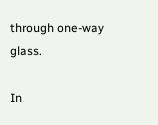through one-way glass.

In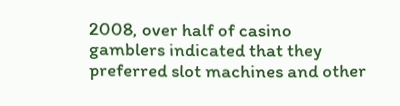2008, over half of casino gamblers indicated that they preferred slot machines and other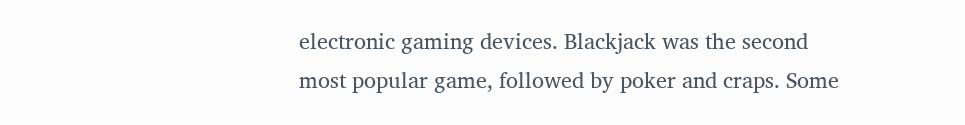electronic gaming devices. Blackjack was the second most popular game, followed by poker and craps. Some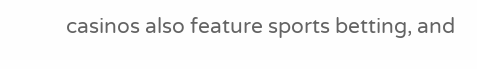casinos also feature sports betting, and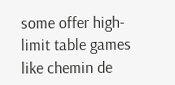some offer high-limit table games like chemin de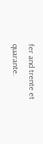fer and trente et quarante.